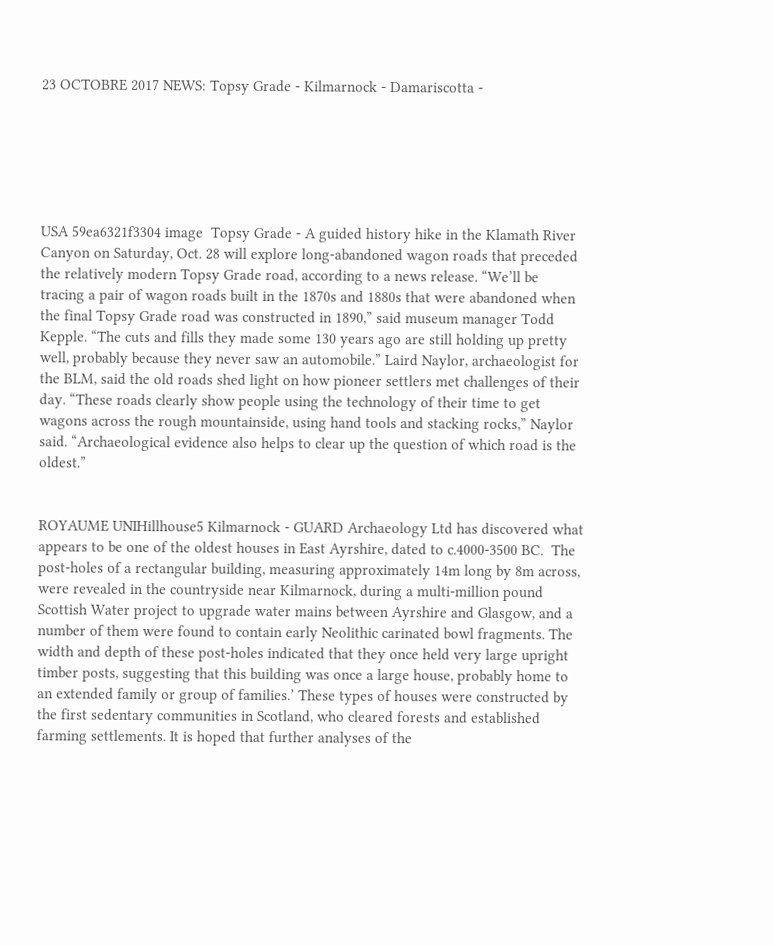23 OCTOBRE 2017 NEWS: Topsy Grade - Kilmarnock - Damariscotta -






USA 59ea6321f3304 image  Topsy Grade - A guided history hike in the Klamath River Canyon on Saturday, Oct. 28 will explore long-abandoned wagon roads that preceded the relatively modern Topsy Grade road, according to a news release. “We’ll be tracing a pair of wagon roads built in the 1870s and 1880s that were abandoned when the final Topsy Grade road was constructed in 1890,” said museum manager Todd Kepple. “The cuts and fills they made some 130 years ago are still holding up pretty well, probably because they never saw an automobile.” Laird Naylor, archaeologist for the BLM, said the old roads shed light on how pioneer settlers met challenges of their day. “These roads clearly show people using the technology of their time to get wagons across the rough mountainside, using hand tools and stacking rocks,” Naylor said. “Archaeological evidence also helps to clear up the question of which road is the oldest.”


ROYAUME UNIHillhouse5 Kilmarnock - GUARD Archaeology Ltd has discovered what appears to be one of the oldest houses in East Ayrshire, dated to c.4000-3500 BC.  The post-holes of a rectangular building, measuring approximately 14m long by 8m across, were revealed in the countryside near Kilmarnock, during a multi-million pound Scottish Water project to upgrade water mains between Ayrshire and Glasgow, and a number of them were found to contain early Neolithic carinated bowl fragments. The width and depth of these post-holes indicated that they once held very large upright timber posts, suggesting that this building was once a large house, probably home to an extended family or group of families.’ These types of houses were constructed by the first sedentary communities in Scotland, who cleared forests and established farming settlements. It is hoped that further analyses of the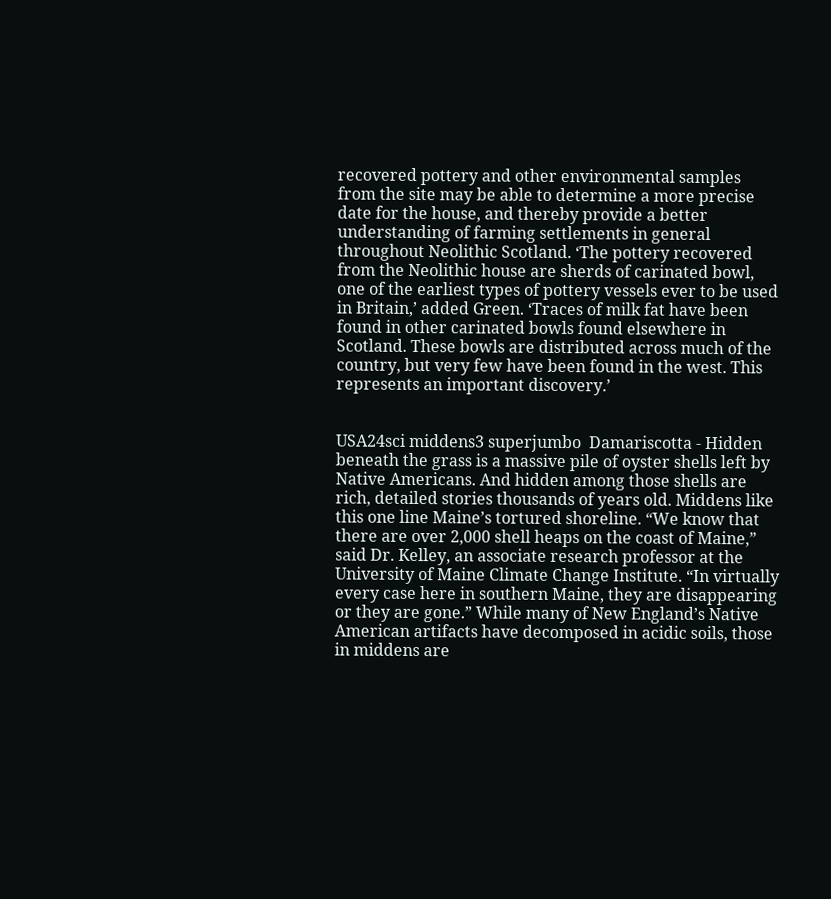recovered pottery and other environmental samples from the site may be able to determine a more precise date for the house, and thereby provide a better understanding of farming settlements in general throughout Neolithic Scotland. ‘The pottery recovered from the Neolithic house are sherds of carinated bowl, one of the earliest types of pottery vessels ever to be used in Britain,’ added Green. ‘Traces of milk fat have been found in other carinated bowls found elsewhere in Scotland. These bowls are distributed across much of the country, but very few have been found in the west. This represents an important discovery.’


USA24sci middens3 superjumbo  Damariscotta - Hidden beneath the grass is a massive pile of oyster shells left by Native Americans. And hidden among those shells are rich, detailed stories thousands of years old. Middens like this one line Maine’s tortured shoreline. “We know that there are over 2,000 shell heaps on the coast of Maine,” said Dr. Kelley, an associate research professor at the University of Maine Climate Change Institute. “In virtually every case here in southern Maine, they are disappearing or they are gone.” While many of New England’s Native American artifacts have decomposed in acidic soils, those in middens are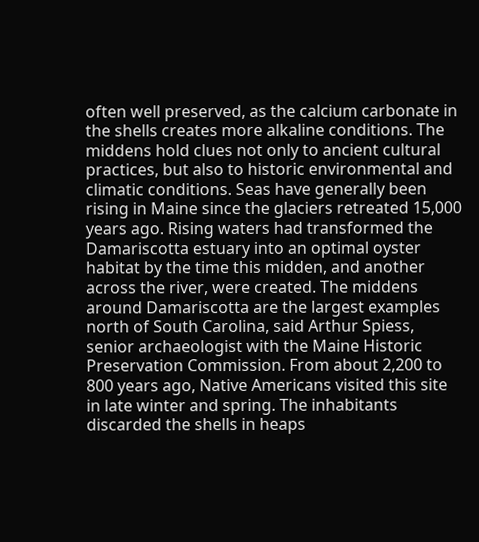often well preserved, as the calcium carbonate in the shells creates more alkaline conditions. The middens hold clues not only to ancient cultural practices, but also to historic environmental and climatic conditions. Seas have generally been rising in Maine since the glaciers retreated 15,000 years ago. Rising waters had transformed the Damariscotta estuary into an optimal oyster habitat by the time this midden, and another across the river, were created. The middens around Damariscotta are the largest examples north of South Carolina, said Arthur Spiess, senior archaeologist with the Maine Historic Preservation Commission. From about 2,200 to 800 years ago, Native Americans visited this site in late winter and spring. The inhabitants discarded the shells in heaps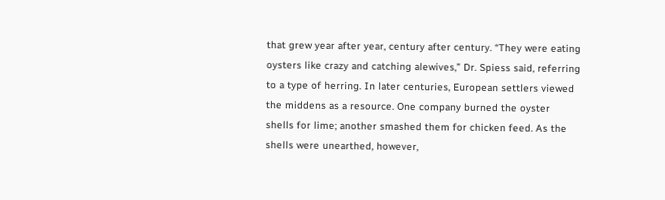that grew year after year, century after century. “They were eating oysters like crazy and catching alewives,” Dr. Spiess said, referring to a type of herring. In later centuries, European settlers viewed the middens as a resource. One company burned the oyster shells for lime; another smashed them for chicken feed. As the shells were unearthed, however,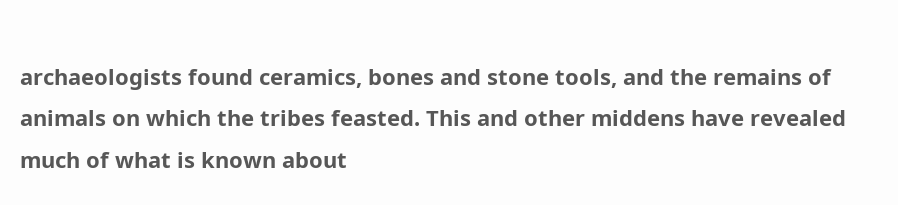archaeologists found ceramics, bones and stone tools, and the remains of animals on which the tribes feasted. This and other middens have revealed much of what is known about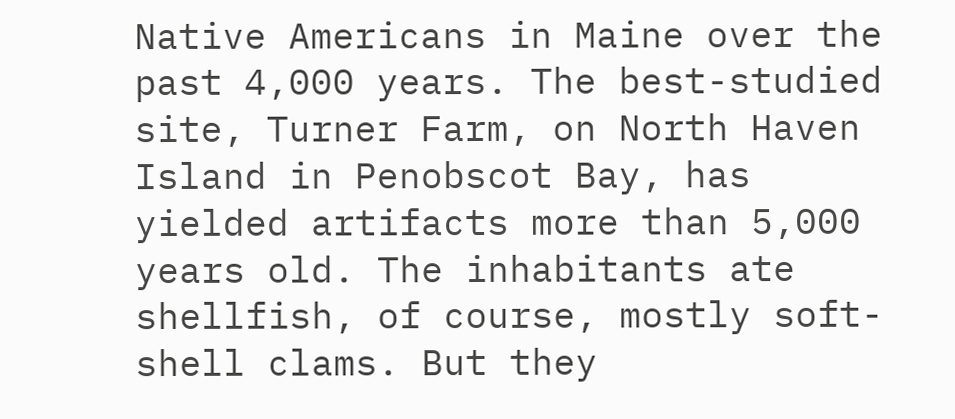Native Americans in Maine over the past 4,000 years. The best-studied site, Turner Farm, on North Haven Island in Penobscot Bay, has yielded artifacts more than 5,000 years old. The inhabitants ate shellfish, of course, mostly soft-shell clams. But they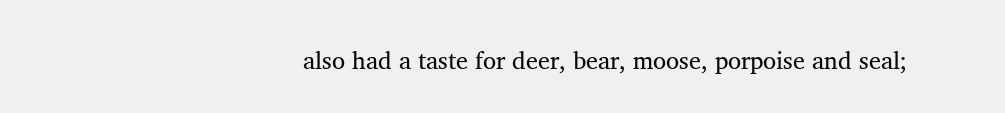also had a taste for deer, bear, moose, porpoise and seal;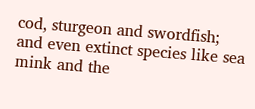cod, sturgeon and swordfish; and even extinct species like sea mink and the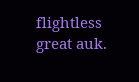flightless great auk.